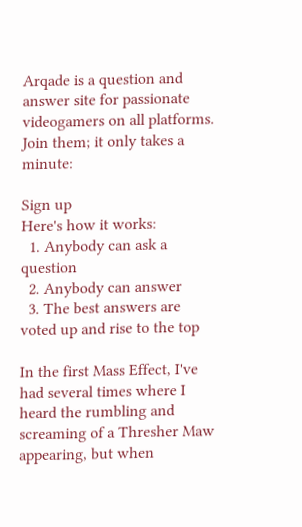Arqade is a question and answer site for passionate videogamers on all platforms. Join them; it only takes a minute:

Sign up
Here's how it works:
  1. Anybody can ask a question
  2. Anybody can answer
  3. The best answers are voted up and rise to the top

In the first Mass Effect, I've had several times where I heard the rumbling and screaming of a Thresher Maw appearing, but when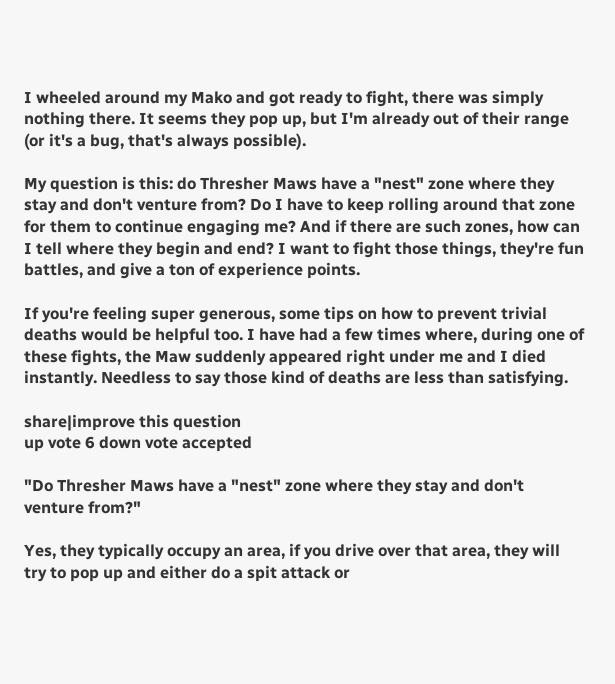I wheeled around my Mako and got ready to fight, there was simply nothing there. It seems they pop up, but I'm already out of their range (or it's a bug, that's always possible).

My question is this: do Thresher Maws have a "nest" zone where they stay and don't venture from? Do I have to keep rolling around that zone for them to continue engaging me? And if there are such zones, how can I tell where they begin and end? I want to fight those things, they're fun battles, and give a ton of experience points.

If you're feeling super generous, some tips on how to prevent trivial deaths would be helpful too. I have had a few times where, during one of these fights, the Maw suddenly appeared right under me and I died instantly. Needless to say those kind of deaths are less than satisfying.

share|improve this question
up vote 6 down vote accepted

"Do Thresher Maws have a "nest" zone where they stay and don't venture from?"

Yes, they typically occupy an area, if you drive over that area, they will try to pop up and either do a spit attack or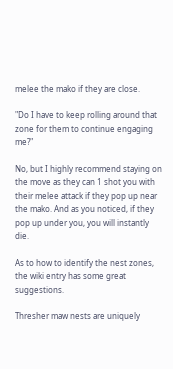melee the mako if they are close.

"Do I have to keep rolling around that zone for them to continue engaging me?"

No, but I highly recommend staying on the move as they can 1 shot you with their melee attack if they pop up near the mako. And as you noticed, if they pop up under you, you will instantly die.

As to how to identify the nest zones, the wiki entry has some great suggestions.

Thresher maw nests are uniquely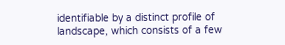identifiable by a distinct profile of landscape, which consists of a few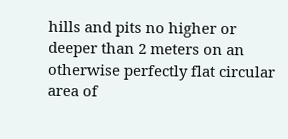hills and pits no higher or deeper than 2 meters on an otherwise perfectly flat circular area of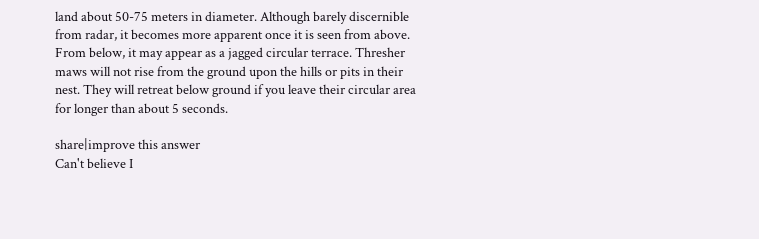land about 50-75 meters in diameter. Although barely discernible from radar, it becomes more apparent once it is seen from above. From below, it may appear as a jagged circular terrace. Thresher maws will not rise from the ground upon the hills or pits in their nest. They will retreat below ground if you leave their circular area for longer than about 5 seconds.

share|improve this answer
Can't believe I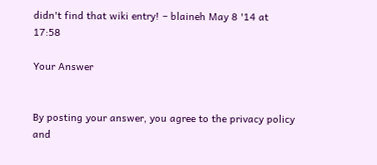didn't find that wiki entry! – blaineh May 8 '14 at 17:58

Your Answer


By posting your answer, you agree to the privacy policy and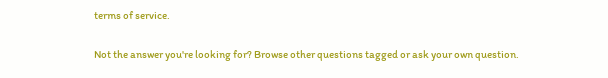terms of service.

Not the answer you're looking for? Browse other questions tagged or ask your own question.